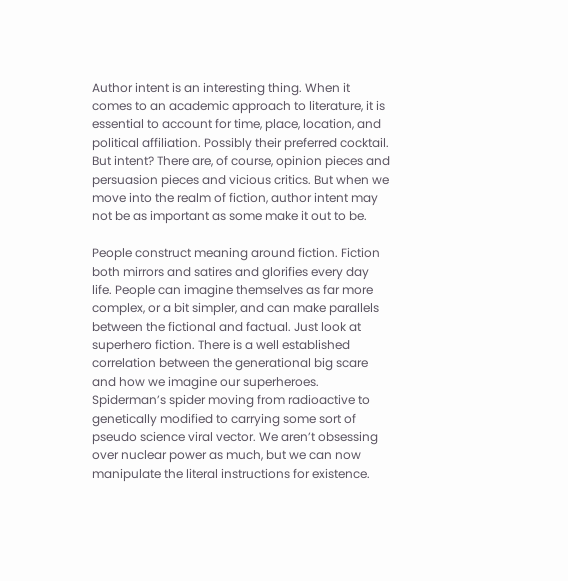Author intent is an interesting thing. When it comes to an academic approach to literature, it is essential to account for time, place, location, and political affiliation. Possibly their preferred cocktail. But intent? There are, of course, opinion pieces and persuasion pieces and vicious critics. But when we move into the realm of fiction, author intent may not be as important as some make it out to be.

People construct meaning around fiction. Fiction both mirrors and satires and glorifies every day life. People can imagine themselves as far more complex, or a bit simpler, and can make parallels between the fictional and factual. Just look at superhero fiction. There is a well established correlation between the generational big scare and how we imagine our superheroes. Spiderman’s spider moving from radioactive to genetically modified to carrying some sort of pseudo science viral vector. We aren’t obsessing over nuclear power as much, but we can now manipulate the literal instructions for existence.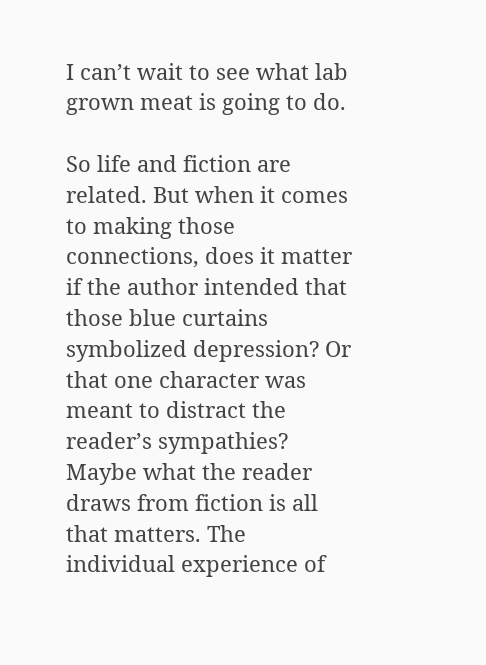I can’t wait to see what lab grown meat is going to do.

So life and fiction are related. But when it comes to making those connections, does it matter if the author intended that those blue curtains symbolized depression? Or that one character was meant to distract the reader’s sympathies? Maybe what the reader draws from fiction is all that matters. The individual experience of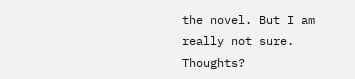the novel. But I am really not sure. Thoughts?